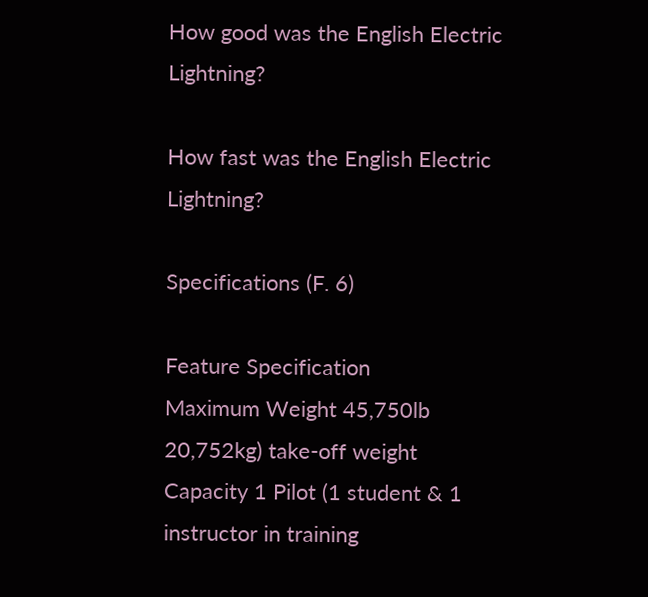How good was the English Electric Lightning?

How fast was the English Electric Lightning?

Specifications (F. 6)

Feature Specification
Maximum Weight 45,750lb 20,752kg) take-off weight
Capacity 1 Pilot (1 student & 1 instructor in training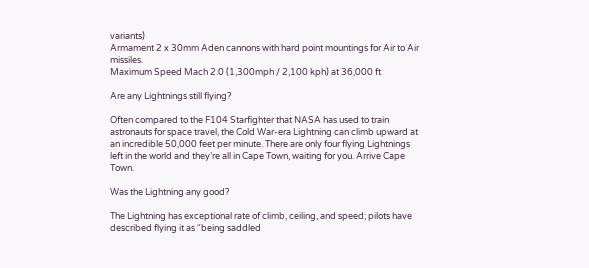variants)
Armament 2 x 30mm Aden cannons with hard point mountings for Air to Air missiles.
Maximum Speed Mach 2.0 (1,300mph / 2,100 kph) at 36,000 ft

Are any Lightnings still flying?

Often compared to the F104 Starfighter that NASA has used to train astronauts for space travel, the Cold War-era Lightning can climb upward at an incredible 50,000 feet per minute. There are only four flying Lightnings left in the world and they’re all in Cape Town, waiting for you. Arrive Cape Town.

Was the Lightning any good?

The Lightning has exceptional rate of climb, ceiling, and speed; pilots have described flying it as “being saddled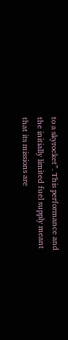to a skyrocket”. This performance and the initially limited fuel supply meant that its missions are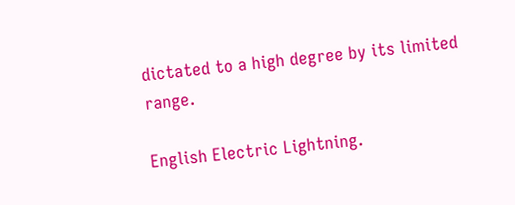dictated to a high degree by its limited range.

English Electric Lightning.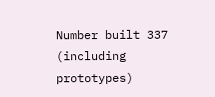Number built 337 (including prototypes)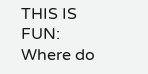THIS IS FUN:  Where do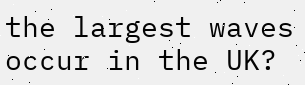the largest waves occur in the UK?